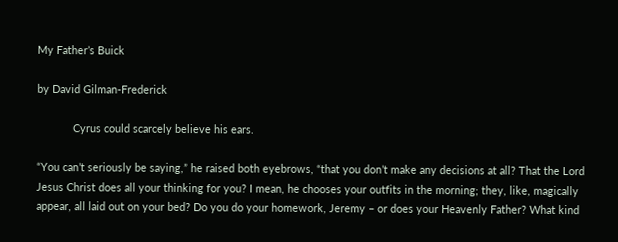My Father’s Buick

by David Gilman-Frederick

            Cyrus could scarcely believe his ears.

“You can’t seriously be saying,” he raised both eyebrows, “that you don’t make any decisions at all? That the Lord Jesus Christ does all your thinking for you? I mean, he chooses your outfits in the morning; they, like, magically appear, all laid out on your bed? Do you do your homework, Jeremy – or does your Heavenly Father? What kind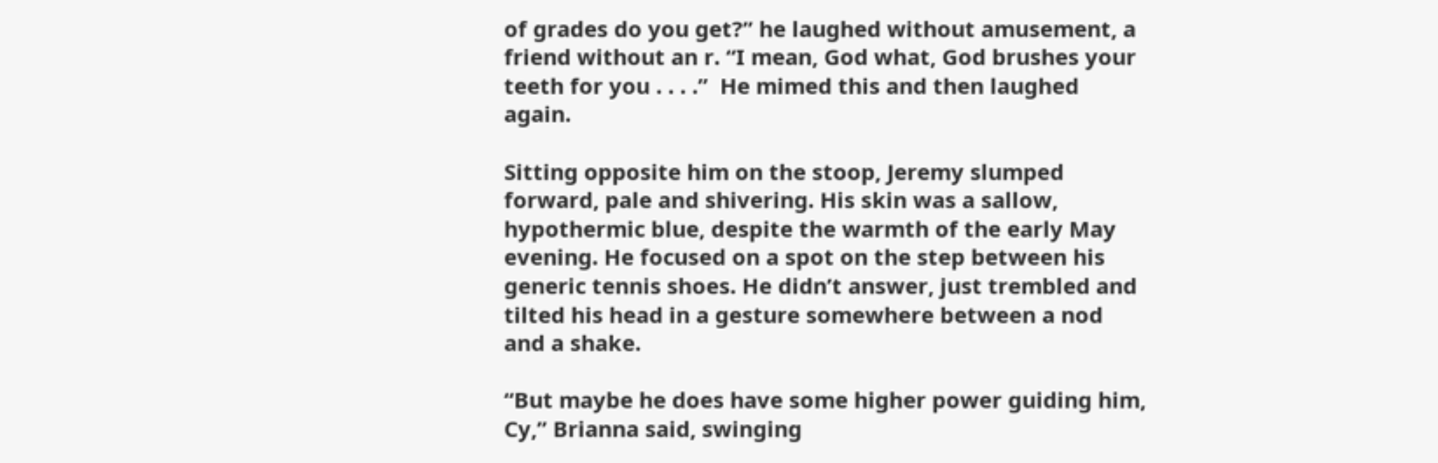of grades do you get?” he laughed without amusement, a friend without an r. “I mean, God what, God brushes your teeth for you . . . .”  He mimed this and then laughed again.

Sitting opposite him on the stoop, Jeremy slumped forward, pale and shivering. His skin was a sallow, hypothermic blue, despite the warmth of the early May evening. He focused on a spot on the step between his generic tennis shoes. He didn’t answer, just trembled and tilted his head in a gesture somewhere between a nod and a shake.

“But maybe he does have some higher power guiding him, Cy,” Brianna said, swinging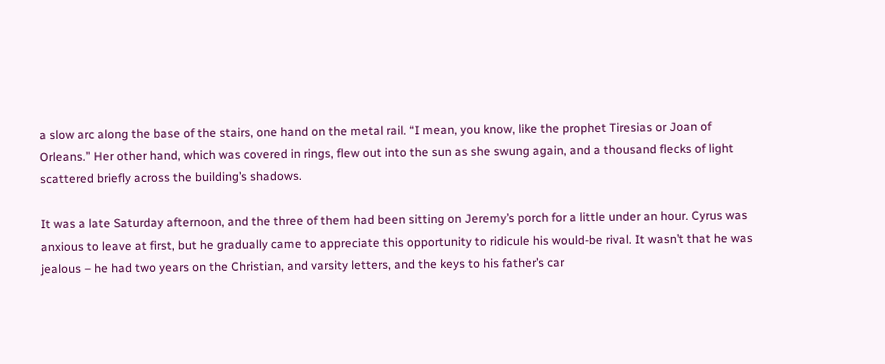a slow arc along the base of the stairs, one hand on the metal rail. “I mean, you know, like the prophet Tiresias or Joan of Orleans.” Her other hand, which was covered in rings, flew out into the sun as she swung again, and a thousand flecks of light scattered briefly across the building’s shadows.

It was a late Saturday afternoon, and the three of them had been sitting on Jeremy’s porch for a little under an hour. Cyrus was anxious to leave at first, but he gradually came to appreciate this opportunity to ridicule his would-be rival. It wasn’t that he was jealous – he had two years on the Christian, and varsity letters, and the keys to his father’s car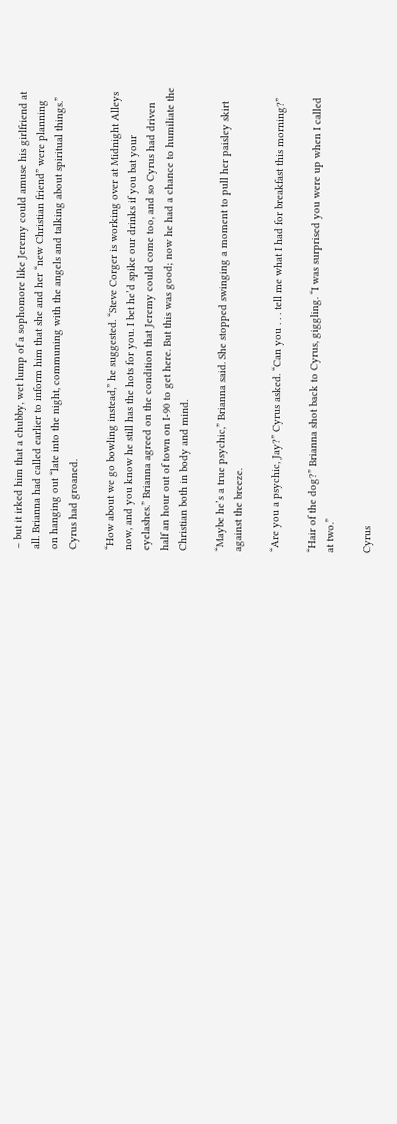– but it irked him that a chubby, wet lump of a sophomore like Jeremy could amuse his girlfriend at all. Brianna had called earlier to inform him that she and her “new Christian friend” were planning on hanging out “late into the night, communing with the angels and talking about spiritual things.” Cyrus had groaned.

“How about we go bowling instead,” he suggested. “Steve Corger is working over at Midnight Alleys now, and you know he still has the hots for you. I bet he’d spike our drinks if you bat your eyelashes.” Brianna agreed on the condition that Jeremy could come too, and so Cyrus had driven half an hour out of town on I-90 to get here. But this was good; now he had a chance to humiliate the Christian both in body and mind.

“Maybe he’s a true psychic,” Brianna said. She stopped swinging a moment to pull her paisley skirt against the breeze.

“Are you a psychic, Jay?” Cyrus asked. “Can you . . . tell me what I had for breakfast this morning?”

“Hair of the dog?” Brianna shot back to Cyrus, giggling. “I was surprised you were up when I called at two.”

Cyrus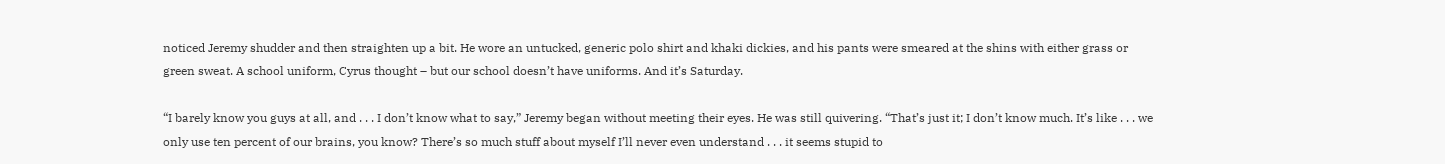noticed Jeremy shudder and then straighten up a bit. He wore an untucked, generic polo shirt and khaki dickies, and his pants were smeared at the shins with either grass or green sweat. A school uniform, Cyrus thought – but our school doesn’t have uniforms. And it’s Saturday.

“I barely know you guys at all, and . . . I don’t know what to say,” Jeremy began without meeting their eyes. He was still quivering. “That’s just it; I don’t know much. It’s like . . . we only use ten percent of our brains, you know? There’s so much stuff about myself I’ll never even understand . . . it seems stupid to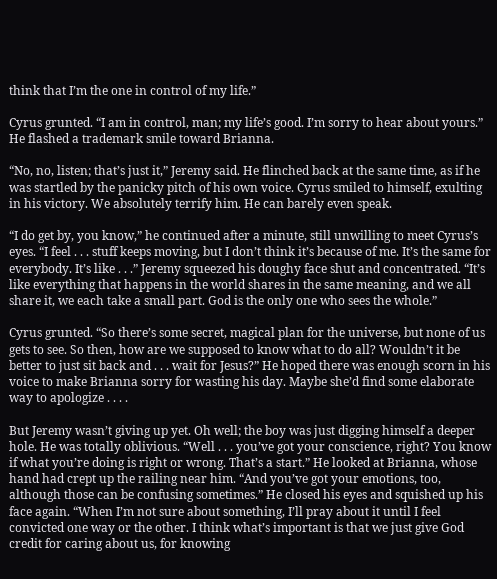think that I’m the one in control of my life.”

Cyrus grunted. “I am in control, man; my life’s good. I’m sorry to hear about yours.” He flashed a trademark smile toward Brianna.

“No, no, listen; that’s just it,” Jeremy said. He flinched back at the same time, as if he was startled by the panicky pitch of his own voice. Cyrus smiled to himself, exulting in his victory. We absolutely terrify him. He can barely even speak.

“I do get by, you know,” he continued after a minute, still unwilling to meet Cyrus’s eyes. “I feel . . . stuff keeps moving, but I don’t think it’s because of me. It’s the same for everybody. It’s like . . .” Jeremy squeezed his doughy face shut and concentrated. “It’s like everything that happens in the world shares in the same meaning, and we all share it, we each take a small part. God is the only one who sees the whole.”

Cyrus grunted. “So there’s some secret, magical plan for the universe, but none of us gets to see. So then, how are we supposed to know what to do all? Wouldn’t it be better to just sit back and . . . wait for Jesus?” He hoped there was enough scorn in his voice to make Brianna sorry for wasting his day. Maybe she’d find some elaborate way to apologize . . . .

But Jeremy wasn’t giving up yet. Oh well; the boy was just digging himself a deeper hole. He was totally oblivious. “Well . . . you’ve got your conscience, right? You know if what you’re doing is right or wrong. That’s a start.” He looked at Brianna, whose hand had crept up the railing near him. “And you’ve got your emotions, too, although those can be confusing sometimes.” He closed his eyes and squished up his face again. “When I’m not sure about something, I’ll pray about it until I feel convicted one way or the other. I think what’s important is that we just give God credit for caring about us, for knowing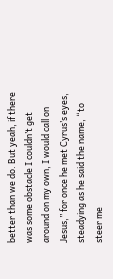better than we do. But yeah, if there was some obstacle I couldn’t get around on my own, I would call on Jesus,” for once he met Cyrus’s eyes, steadying as he said the name, “to steer me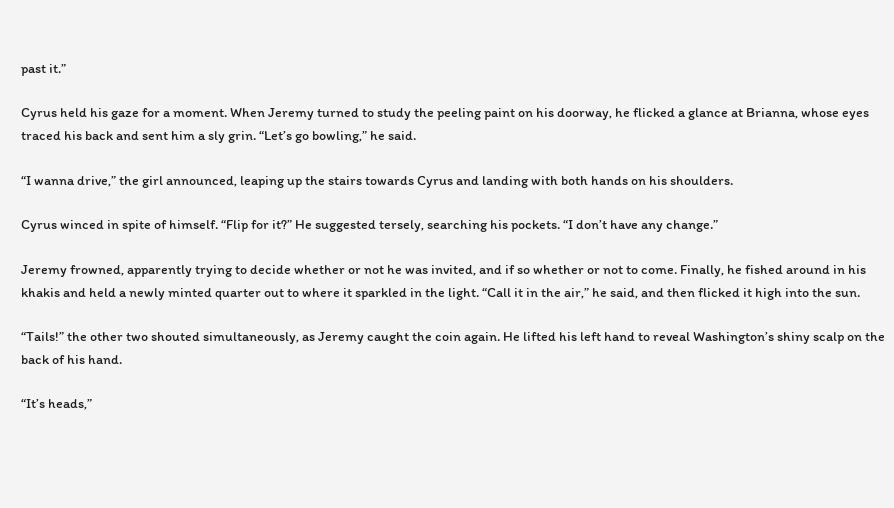past it.”

Cyrus held his gaze for a moment. When Jeremy turned to study the peeling paint on his doorway, he flicked a glance at Brianna, whose eyes traced his back and sent him a sly grin. “Let’s go bowling,” he said.

“I wanna drive,” the girl announced, leaping up the stairs towards Cyrus and landing with both hands on his shoulders.

Cyrus winced in spite of himself. “Flip for it?” He suggested tersely, searching his pockets. “I don’t have any change.”

Jeremy frowned, apparently trying to decide whether or not he was invited, and if so whether or not to come. Finally, he fished around in his khakis and held a newly minted quarter out to where it sparkled in the light. “Call it in the air,” he said, and then flicked it high into the sun.

“Tails!” the other two shouted simultaneously, as Jeremy caught the coin again. He lifted his left hand to reveal Washington’s shiny scalp on the back of his hand.

“It’s heads,”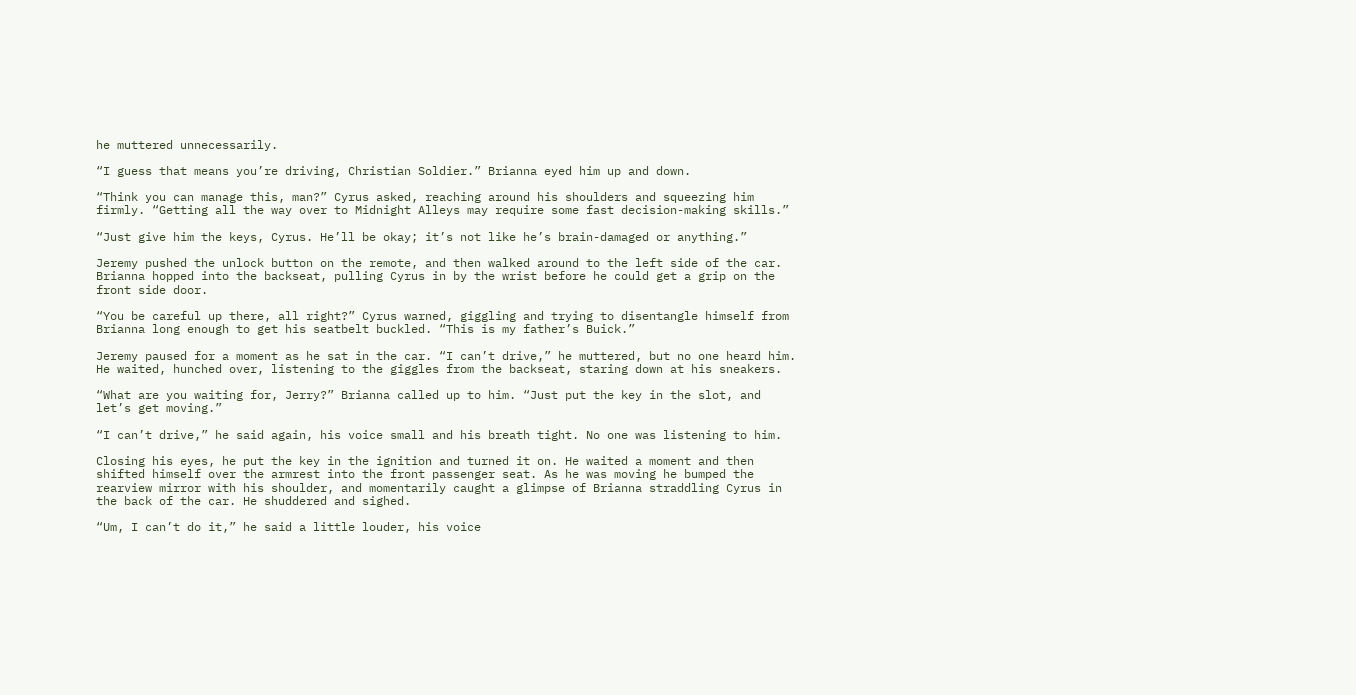he muttered unnecessarily.

“I guess that means you’re driving, Christian Soldier.” Brianna eyed him up and down.

“Think you can manage this, man?” Cyrus asked, reaching around his shoulders and squeezing him firmly. “Getting all the way over to Midnight Alleys may require some fast decision-making skills.”

“Just give him the keys, Cyrus. He’ll be okay; it’s not like he’s brain-damaged or anything.”

Jeremy pushed the unlock button on the remote, and then walked around to the left side of the car. Brianna hopped into the backseat, pulling Cyrus in by the wrist before he could get a grip on the front side door.

“You be careful up there, all right?” Cyrus warned, giggling and trying to disentangle himself from Brianna long enough to get his seatbelt buckled. “This is my father’s Buick.”

Jeremy paused for a moment as he sat in the car. “I can’t drive,” he muttered, but no one heard him. He waited, hunched over, listening to the giggles from the backseat, staring down at his sneakers.

“What are you waiting for, Jerry?” Brianna called up to him. “Just put the key in the slot, and let’s get moving.”

“I can’t drive,” he said again, his voice small and his breath tight. No one was listening to him.

Closing his eyes, he put the key in the ignition and turned it on. He waited a moment and then shifted himself over the armrest into the front passenger seat. As he was moving he bumped the rearview mirror with his shoulder, and momentarily caught a glimpse of Brianna straddling Cyrus in the back of the car. He shuddered and sighed.

“Um, I can’t do it,” he said a little louder, his voice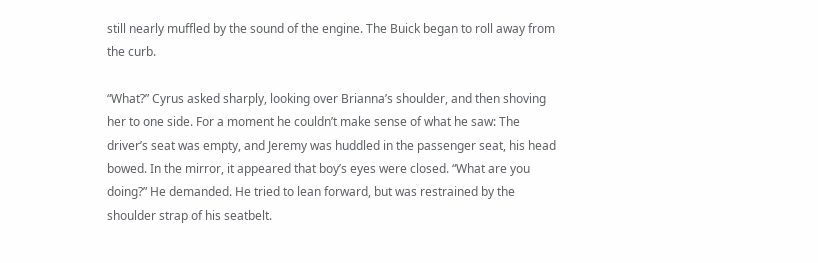still nearly muffled by the sound of the engine. The Buick began to roll away from the curb.

“What?” Cyrus asked sharply, looking over Brianna’s shoulder, and then shoving her to one side. For a moment he couldn’t make sense of what he saw: The driver’s seat was empty, and Jeremy was huddled in the passenger seat, his head bowed. In the mirror, it appeared that boy’s eyes were closed. “What are you doing?” He demanded. He tried to lean forward, but was restrained by the shoulder strap of his seatbelt.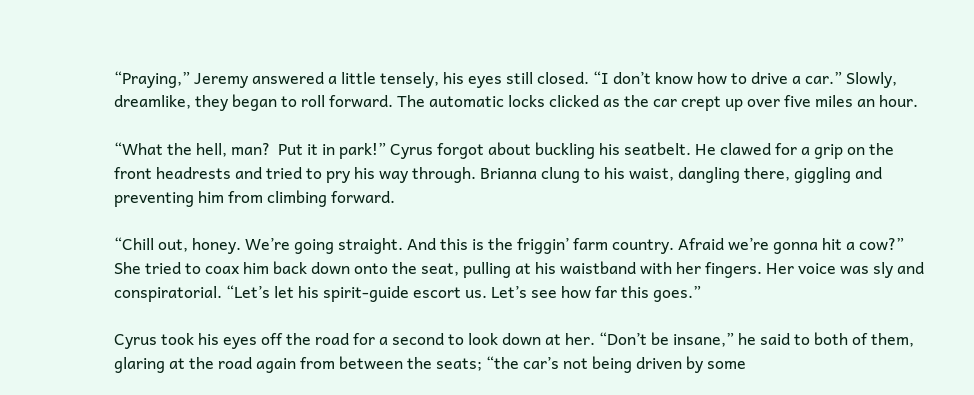“Praying,” Jeremy answered a little tensely, his eyes still closed. “I don’t know how to drive a car.” Slowly, dreamlike, they began to roll forward. The automatic locks clicked as the car crept up over five miles an hour.

“What the hell, man?  Put it in park!” Cyrus forgot about buckling his seatbelt. He clawed for a grip on the front headrests and tried to pry his way through. Brianna clung to his waist, dangling there, giggling and preventing him from climbing forward.

“Chill out, honey. We’re going straight. And this is the friggin’ farm country. Afraid we’re gonna hit a cow?” She tried to coax him back down onto the seat, pulling at his waistband with her fingers. Her voice was sly and conspiratorial. “Let’s let his spirit-guide escort us. Let’s see how far this goes.”

Cyrus took his eyes off the road for a second to look down at her. “Don’t be insane,” he said to both of them, glaring at the road again from between the seats; “the car’s not being driven by some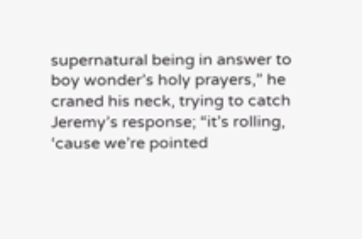supernatural being in answer to boy wonder’s holy prayers,” he craned his neck, trying to catch Jeremy’s response; “it’s rolling, ‘cause we’re pointed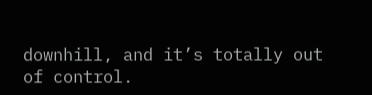downhill, and it’s totally out of control.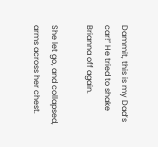Dammit, this is my Dad’s car!” He tried to shake Brianna off again.

She let go, and collapsed, arms across her chest.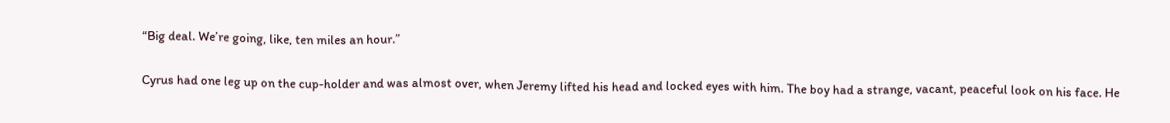“Big deal. We’re going, like, ten miles an hour.”

Cyrus had one leg up on the cup-holder and was almost over, when Jeremy lifted his head and locked eyes with him. The boy had a strange, vacant, peaceful look on his face. He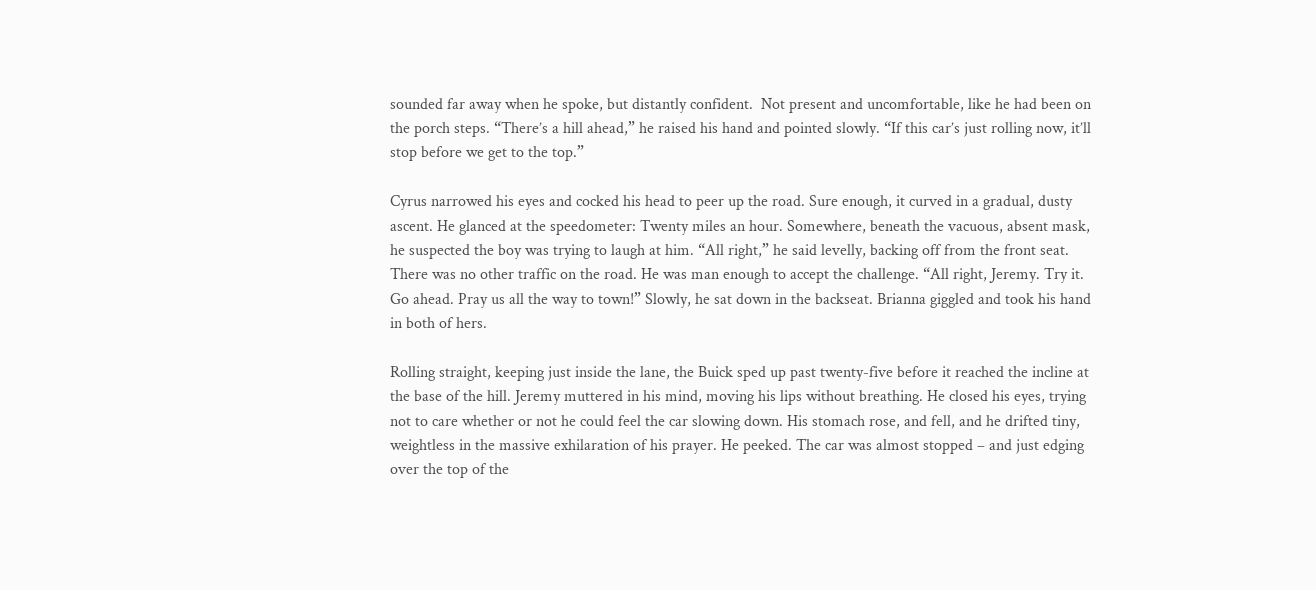sounded far away when he spoke, but distantly confident.  Not present and uncomfortable, like he had been on the porch steps. “There’s a hill ahead,” he raised his hand and pointed slowly. “If this car’s just rolling now, it’ll stop before we get to the top.”

Cyrus narrowed his eyes and cocked his head to peer up the road. Sure enough, it curved in a gradual, dusty ascent. He glanced at the speedometer: Twenty miles an hour. Somewhere, beneath the vacuous, absent mask, he suspected the boy was trying to laugh at him. “All right,” he said levelly, backing off from the front seat. There was no other traffic on the road. He was man enough to accept the challenge. “All right, Jeremy. Try it. Go ahead. Pray us all the way to town!” Slowly, he sat down in the backseat. Brianna giggled and took his hand in both of hers.

Rolling straight, keeping just inside the lane, the Buick sped up past twenty-five before it reached the incline at the base of the hill. Jeremy muttered in his mind, moving his lips without breathing. He closed his eyes, trying not to care whether or not he could feel the car slowing down. His stomach rose, and fell, and he drifted tiny, weightless in the massive exhilaration of his prayer. He peeked. The car was almost stopped – and just edging over the top of the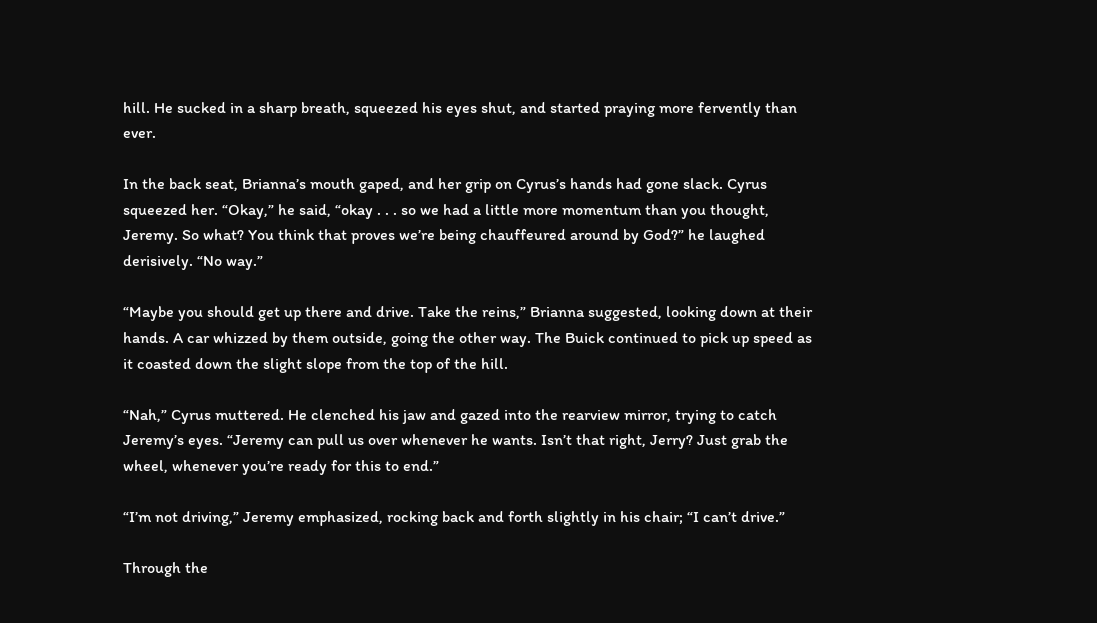hill. He sucked in a sharp breath, squeezed his eyes shut, and started praying more fervently than ever.

In the back seat, Brianna’s mouth gaped, and her grip on Cyrus’s hands had gone slack. Cyrus squeezed her. “Okay,” he said, “okay . . . so we had a little more momentum than you thought, Jeremy. So what? You think that proves we’re being chauffeured around by God?” he laughed derisively. “No way.”

“Maybe you should get up there and drive. Take the reins,” Brianna suggested, looking down at their hands. A car whizzed by them outside, going the other way. The Buick continued to pick up speed as it coasted down the slight slope from the top of the hill.

“Nah,” Cyrus muttered. He clenched his jaw and gazed into the rearview mirror, trying to catch Jeremy’s eyes. “Jeremy can pull us over whenever he wants. Isn’t that right, Jerry? Just grab the wheel, whenever you’re ready for this to end.”

“I’m not driving,” Jeremy emphasized, rocking back and forth slightly in his chair; “I can’t drive.”

Through the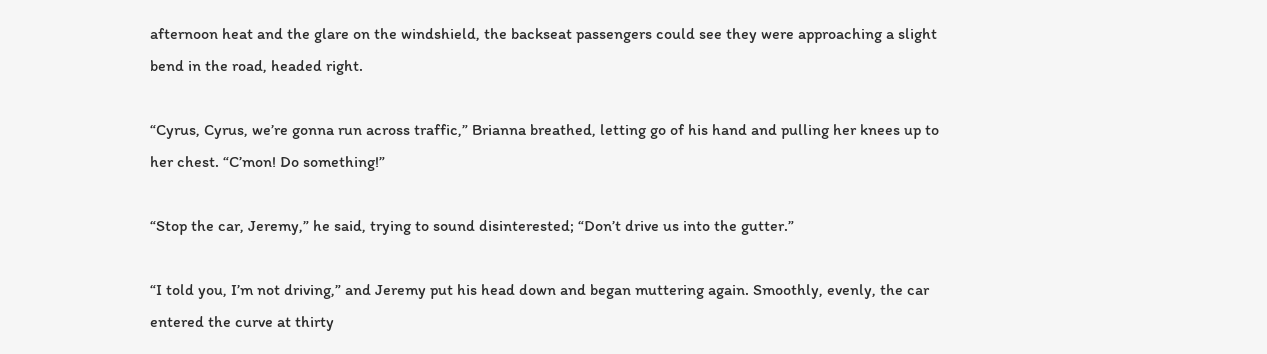afternoon heat and the glare on the windshield, the backseat passengers could see they were approaching a slight bend in the road, headed right.

“Cyrus, Cyrus, we’re gonna run across traffic,” Brianna breathed, letting go of his hand and pulling her knees up to her chest. “C’mon! Do something!”

“Stop the car, Jeremy,” he said, trying to sound disinterested; “Don’t drive us into the gutter.”

“I told you, I’m not driving,” and Jeremy put his head down and began muttering again. Smoothly, evenly, the car entered the curve at thirty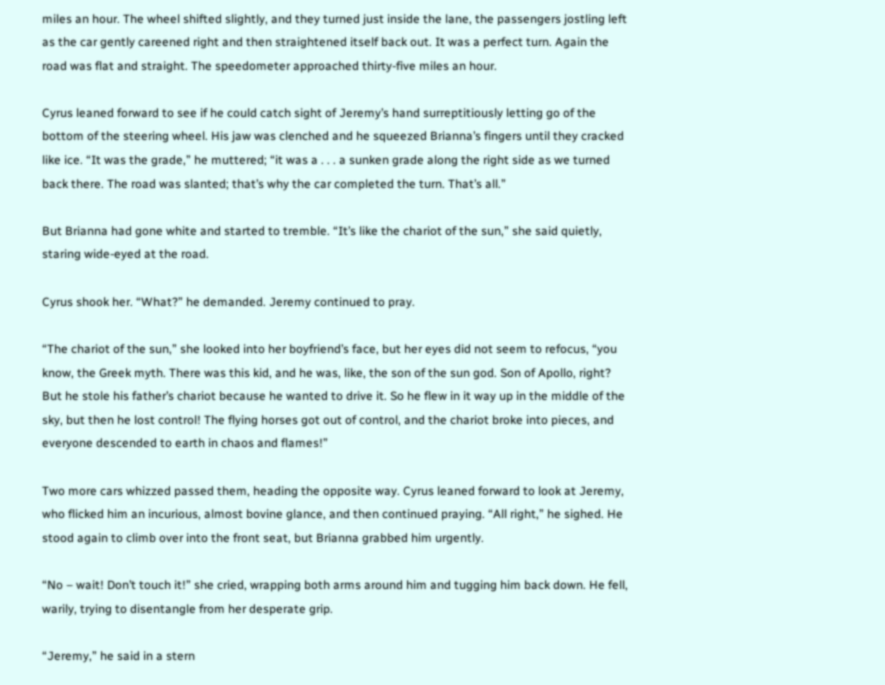miles an hour. The wheel shifted slightly, and they turned just inside the lane, the passengers jostling left as the car gently careened right and then straightened itself back out. It was a perfect turn. Again the road was flat and straight. The speedometer approached thirty-five miles an hour.

Cyrus leaned forward to see if he could catch sight of Jeremy’s hand surreptitiously letting go of the bottom of the steering wheel. His jaw was clenched and he squeezed Brianna’s fingers until they cracked like ice. “It was the grade,” he muttered; “it was a . . . a sunken grade along the right side as we turned back there. The road was slanted; that’s why the car completed the turn. That’s all.”

But Brianna had gone white and started to tremble. “It’s like the chariot of the sun,” she said quietly, staring wide-eyed at the road.

Cyrus shook her. “What?” he demanded. Jeremy continued to pray.

“The chariot of the sun,” she looked into her boyfriend’s face, but her eyes did not seem to refocus, “you know, the Greek myth. There was this kid, and he was, like, the son of the sun god. Son of Apollo, right? But he stole his father’s chariot because he wanted to drive it. So he flew in it way up in the middle of the sky, but then he lost control! The flying horses got out of control, and the chariot broke into pieces, and everyone descended to earth in chaos and flames!”

Two more cars whizzed passed them, heading the opposite way. Cyrus leaned forward to look at Jeremy, who flicked him an incurious, almost bovine glance, and then continued praying. “All right,” he sighed. He stood again to climb over into the front seat, but Brianna grabbed him urgently.

“No – wait! Don’t touch it!” she cried, wrapping both arms around him and tugging him back down. He fell, warily, trying to disentangle from her desperate grip.

“Jeremy,” he said in a stern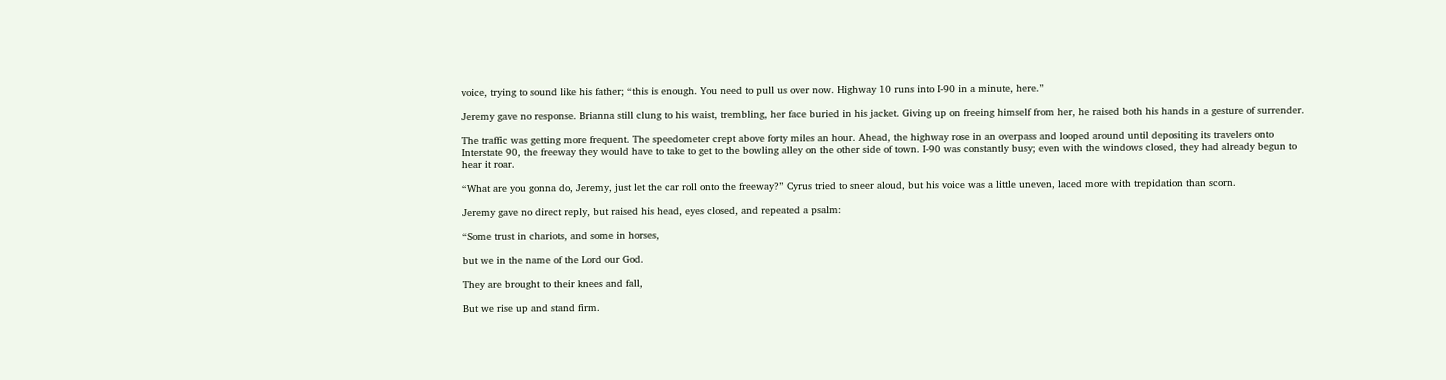voice, trying to sound like his father; “this is enough. You need to pull us over now. Highway 10 runs into I-90 in a minute, here.”

Jeremy gave no response. Brianna still clung to his waist, trembling, her face buried in his jacket. Giving up on freeing himself from her, he raised both his hands in a gesture of surrender.

The traffic was getting more frequent. The speedometer crept above forty miles an hour. Ahead, the highway rose in an overpass and looped around until depositing its travelers onto Interstate 90, the freeway they would have to take to get to the bowling alley on the other side of town. I-90 was constantly busy; even with the windows closed, they had already begun to hear it roar.

“What are you gonna do, Jeremy, just let the car roll onto the freeway?” Cyrus tried to sneer aloud, but his voice was a little uneven, laced more with trepidation than scorn.

Jeremy gave no direct reply, but raised his head, eyes closed, and repeated a psalm:

“Some trust in chariots, and some in horses,

but we in the name of the Lord our God.

They are brought to their knees and fall,

But we rise up and stand firm.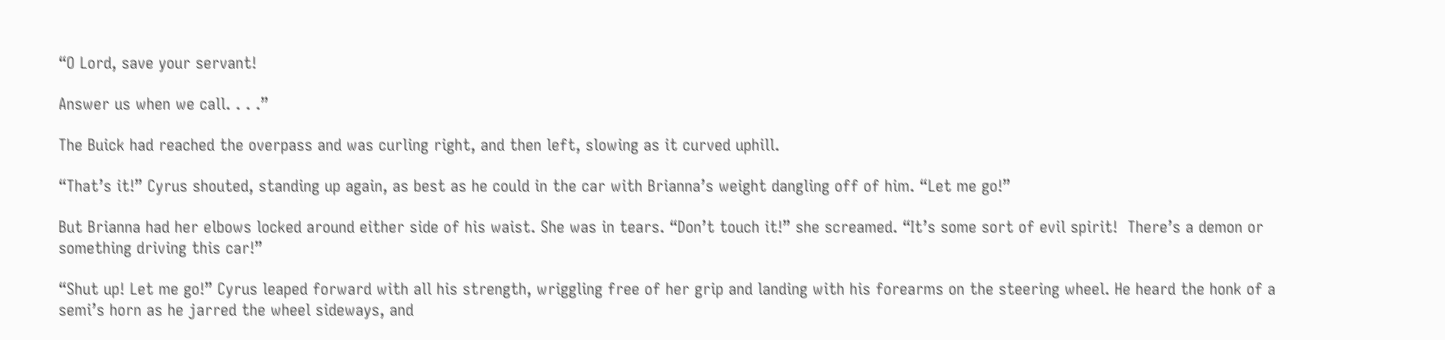“O Lord, save your servant!

Answer us when we call. . . .”

The Buick had reached the overpass and was curling right, and then left, slowing as it curved uphill.

“That’s it!” Cyrus shouted, standing up again, as best as he could in the car with Brianna’s weight dangling off of him. “Let me go!”

But Brianna had her elbows locked around either side of his waist. She was in tears. “Don’t touch it!” she screamed. “It’s some sort of evil spirit!  There’s a demon or something driving this car!”

“Shut up! Let me go!” Cyrus leaped forward with all his strength, wriggling free of her grip and landing with his forearms on the steering wheel. He heard the honk of a semi’s horn as he jarred the wheel sideways, and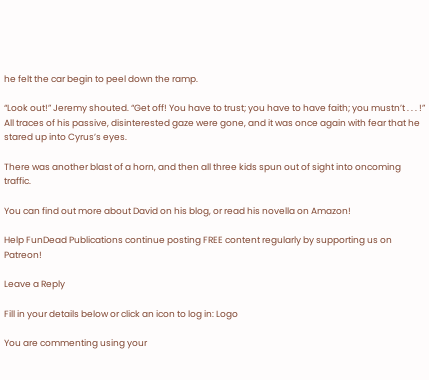he felt the car begin to peel down the ramp.

“Look out!” Jeremy shouted. “Get off! You have to trust; you have to have faith; you mustn’t . . . !” All traces of his passive, disinterested gaze were gone, and it was once again with fear that he stared up into Cyrus’s eyes.

There was another blast of a horn, and then all three kids spun out of sight into oncoming traffic.

You can find out more about David on his blog, or read his novella on Amazon!

Help FunDead Publications continue posting FREE content regularly by supporting us on Patreon!

Leave a Reply

Fill in your details below or click an icon to log in: Logo

You are commenting using your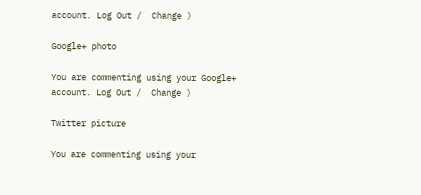account. Log Out /  Change )

Google+ photo

You are commenting using your Google+ account. Log Out /  Change )

Twitter picture

You are commenting using your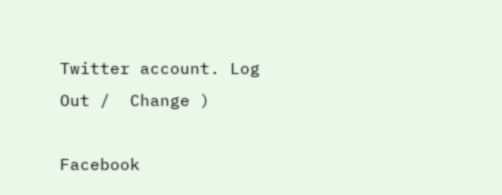Twitter account. Log Out /  Change )

Facebook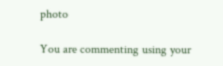photo

You are commenting using your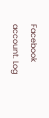Facebook account. Log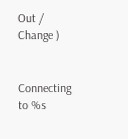Out /  Change )


Connecting to %s